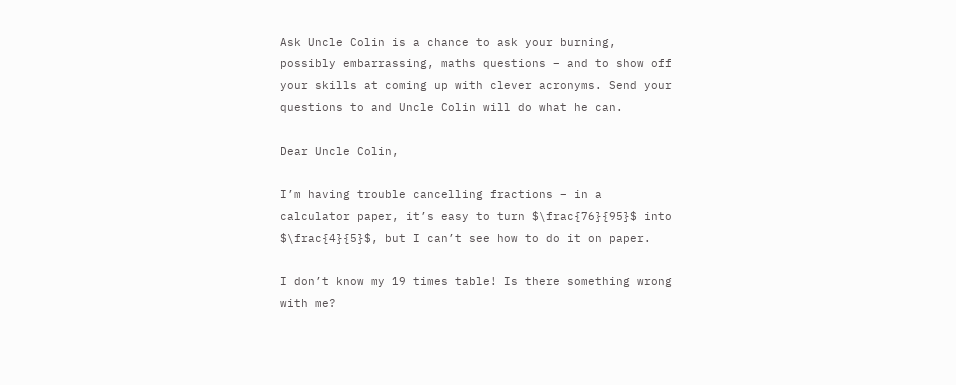Ask Uncle Colin is a chance to ask your burning, possibly embarrassing, maths questions – and to show off your skills at coming up with clever acronyms. Send your questions to and Uncle Colin will do what he can.

Dear Uncle Colin,

I’m having trouble cancelling fractions – in a calculator paper, it’s easy to turn $\frac{76}{95}$ into $\frac{4}{5}$, but I can’t see how to do it on paper.

I don’t know my 19 times table! Is there something wrong with me?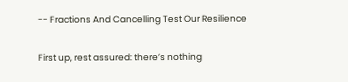-- Fractions And Cancelling Test Our Resilience


First up, rest assured: there’s nothing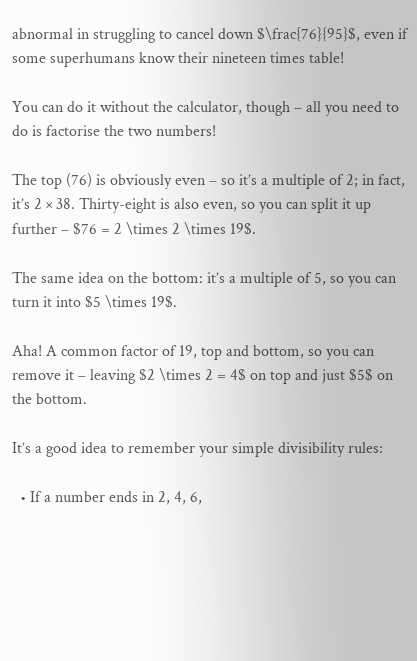abnormal in struggling to cancel down $\frac{76}{95}$, even if some superhumans know their nineteen times table!

You can do it without the calculator, though – all you need to do is factorise the two numbers!

The top (76) is obviously even – so it’s a multiple of 2; in fact, it’s 2 × 38. Thirty-eight is also even, so you can split it up further – $76 = 2 \times 2 \times 19$.

The same idea on the bottom: it’s a multiple of 5, so you can turn it into $5 \times 19$.

Aha! A common factor of 19, top and bottom, so you can remove it – leaving $2 \times 2 = 4$ on top and just $5$ on the bottom.

It’s a good idea to remember your simple divisibility rules:

  • If a number ends in 2, 4, 6,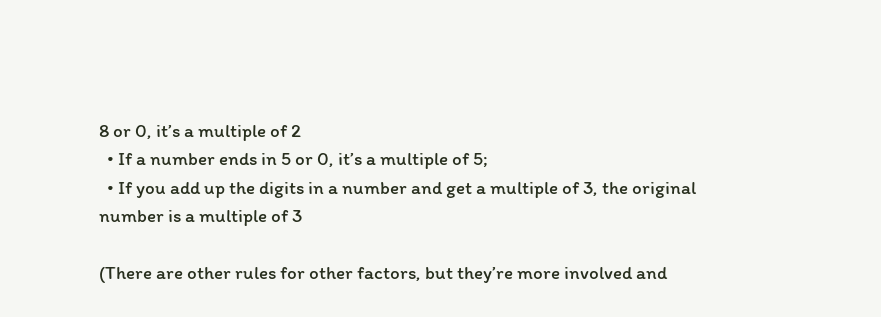8 or 0, it’s a multiple of 2
  • If a number ends in 5 or 0, it’s a multiple of 5;
  • If you add up the digits in a number and get a multiple of 3, the original number is a multiple of 3

(There are other rules for other factors, but they’re more involved and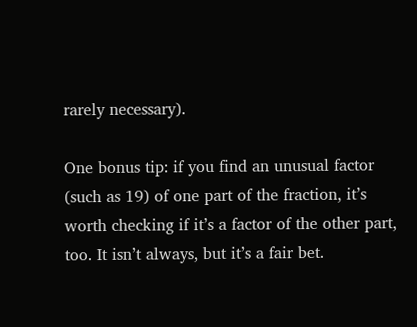rarely necessary).

One bonus tip: if you find an unusual factor (such as 19) of one part of the fraction, it’s worth checking if it’s a factor of the other part, too. It isn’t always, but it’s a fair bet.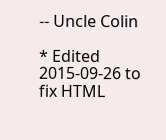-- Uncle Colin

* Edited 2015-09-26 to fix HTML